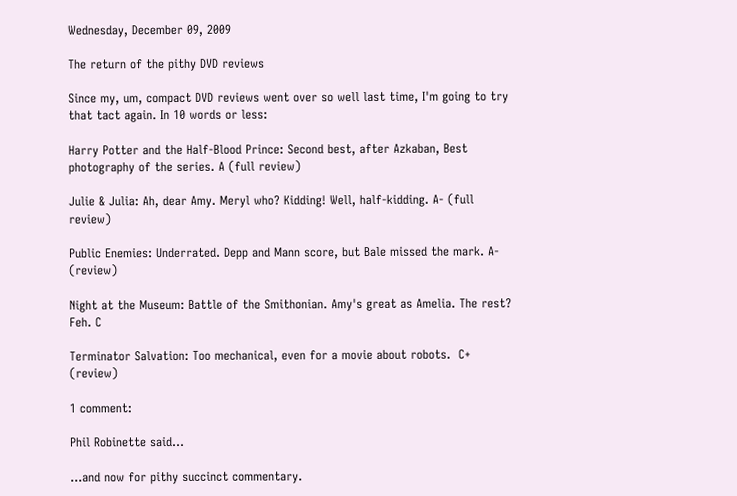Wednesday, December 09, 2009

The return of the pithy DVD reviews

Since my, um, compact DVD reviews went over so well last time, I'm going to try that tact again. In 10 words or less:

Harry Potter and the Half-Blood Prince: Second best, after Azkaban, Best photography of the series. A (full review)

Julie & Julia: Ah, dear Amy. Meryl who? Kidding! Well, half-kidding. A- (full review)

Public Enemies: Underrated. Depp and Mann score, but Bale missed the mark. A- (review)

Night at the Museum: Battle of the Smithonian. Amy's great as Amelia. The rest? Feh. C

Terminator Salvation: Too mechanical, even for a movie about robots.  C+ (review)

1 comment:

Phil Robinette said...

...and now for pithy succinct commentary.